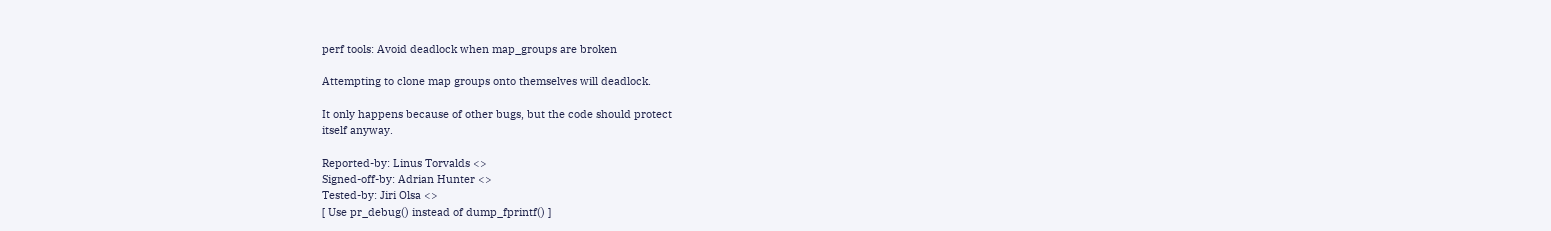perf tools: Avoid deadlock when map_groups are broken

Attempting to clone map groups onto themselves will deadlock.

It only happens because of other bugs, but the code should protect
itself anyway.

Reported-by: Linus Torvalds <>
Signed-off-by: Adrian Hunter <>
Tested-by: Jiri Olsa <>
[ Use pr_debug() instead of dump_fprintf() ]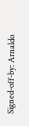Signed-off-by: Arnaldo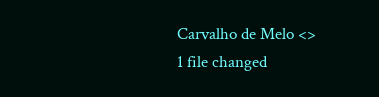Carvalho de Melo <>
1 file changed